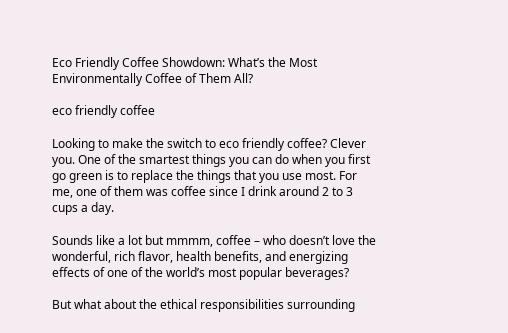Eco Friendly Coffee Showdown: What’s the Most Environmentally Coffee of Them All?

eco friendly coffee

Looking to make the switch to eco friendly coffee? Clever you. One of the smartest things you can do when you first go green is to replace the things that you use most. For me, one of them was coffee since I drink around 2 to 3 cups a day.

Sounds like a lot but mmmm, coffee – who doesn’t love the wonderful, rich flavor, health benefits, and energizing effects of one of the world’s most popular beverages?

But what about the ethical responsibilities surrounding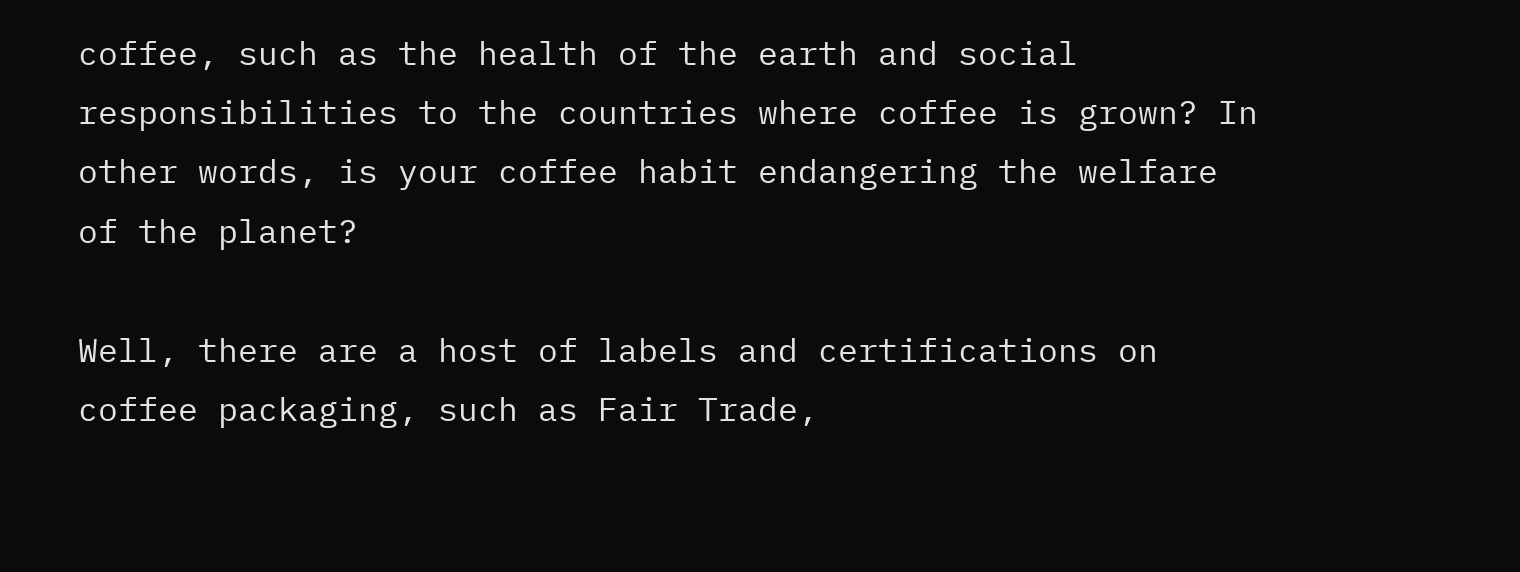coffee, such as the health of the earth and social responsibilities to the countries where coffee is grown? In other words, is your coffee habit endangering the welfare of the planet?

Well, there are a host of labels and certifications on coffee packaging, such as Fair Trade,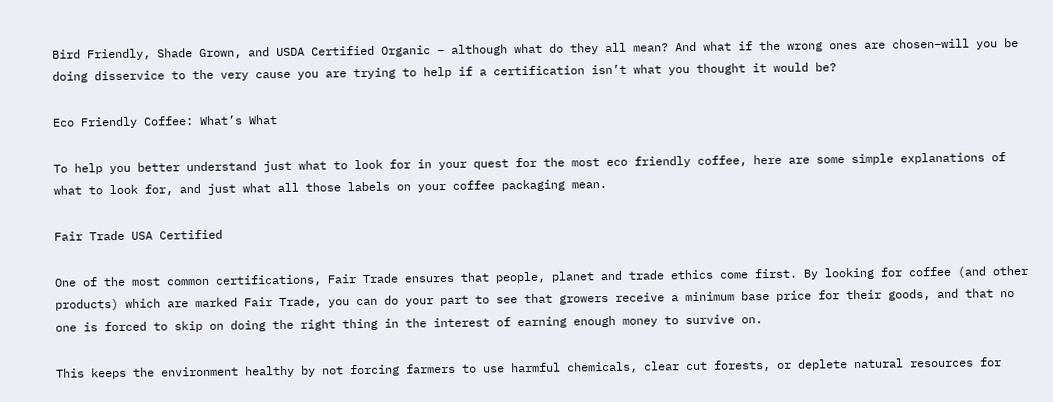Bird Friendly, Shade Grown, and USDA Certified Organic – although what do they all mean? And what if the wrong ones are chosen–will you be doing disservice to the very cause you are trying to help if a certification isn’t what you thought it would be?

Eco Friendly Coffee: What’s What

To help you better understand just what to look for in your quest for the most eco friendly coffee, here are some simple explanations of what to look for, and just what all those labels on your coffee packaging mean.

Fair Trade USA Certified

One of the most common certifications, Fair Trade ensures that people, planet and trade ethics come first. By looking for coffee (and other products) which are marked Fair Trade, you can do your part to see that growers receive a minimum base price for their goods, and that no one is forced to skip on doing the right thing in the interest of earning enough money to survive on.

This keeps the environment healthy by not forcing farmers to use harmful chemicals, clear cut forests, or deplete natural resources for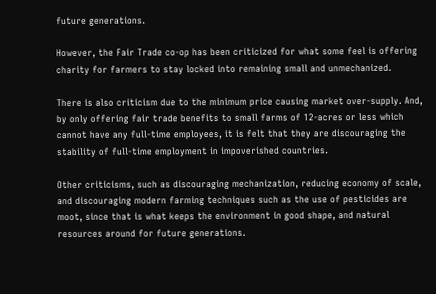future generations.

However, the Fair Trade co-op has been criticized for what some feel is offering charity for farmers to stay locked into remaining small and unmechanized.

There is also criticism due to the minimum price causing market over-supply. And, by only offering fair trade benefits to small farms of 12-acres or less which cannot have any full-time employees, it is felt that they are discouraging the stability of full-time employment in impoverished countries.

Other criticisms, such as discouraging mechanization, reducing economy of scale, and discouraging modern farming techniques such as the use of pesticides are moot, since that is what keeps the environment in good shape, and natural resources around for future generations.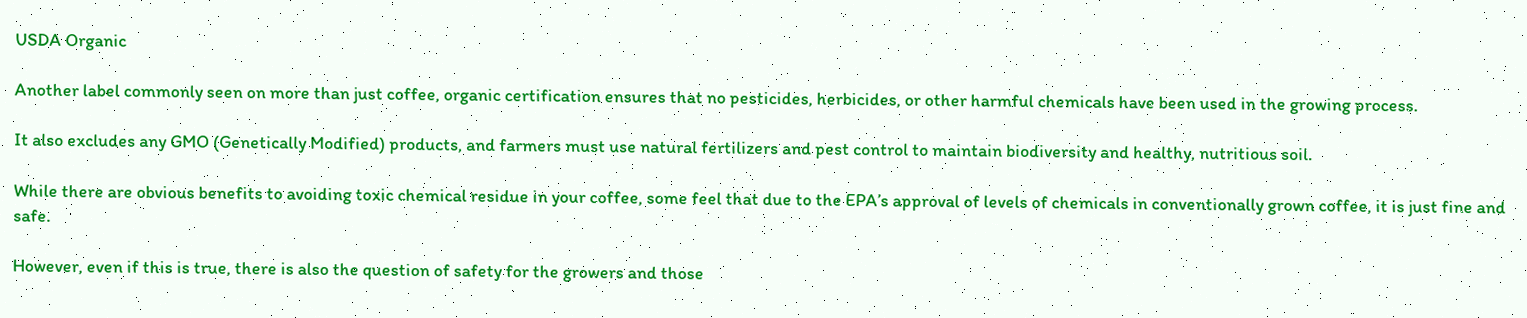USDA Organic

Another label commonly seen on more than just coffee, organic certification ensures that no pesticides, herbicides, or other harmful chemicals have been used in the growing process.

It also excludes any GMO (Genetically Modified) products, and farmers must use natural fertilizers and pest control to maintain biodiversity and healthy, nutritious soil.

While there are obvious benefits to avoiding toxic chemical residue in your coffee, some feel that due to the EPA’s approval of levels of chemicals in conventionally grown coffee, it is just fine and safe.

However, even if this is true, there is also the question of safety for the growers and those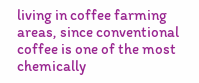living in coffee farming areas, since conventional coffee is one of the most chemically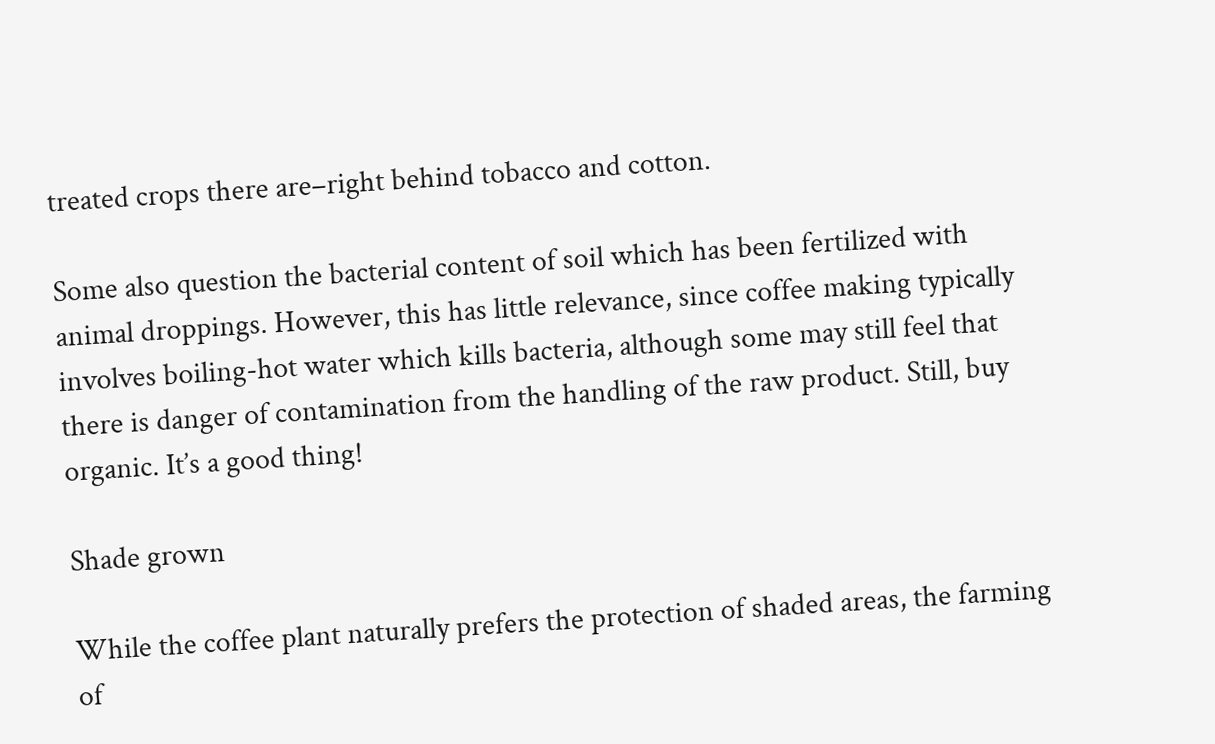treated crops there are–right behind tobacco and cotton.

Some also question the bacterial content of soil which has been fertilized with animal droppings. However, this has little relevance, since coffee making typically involves boiling-hot water which kills bacteria, although some may still feel that there is danger of contamination from the handling of the raw product. Still, buy organic. It’s a good thing!

Shade grown

While the coffee plant naturally prefers the protection of shaded areas, the farming of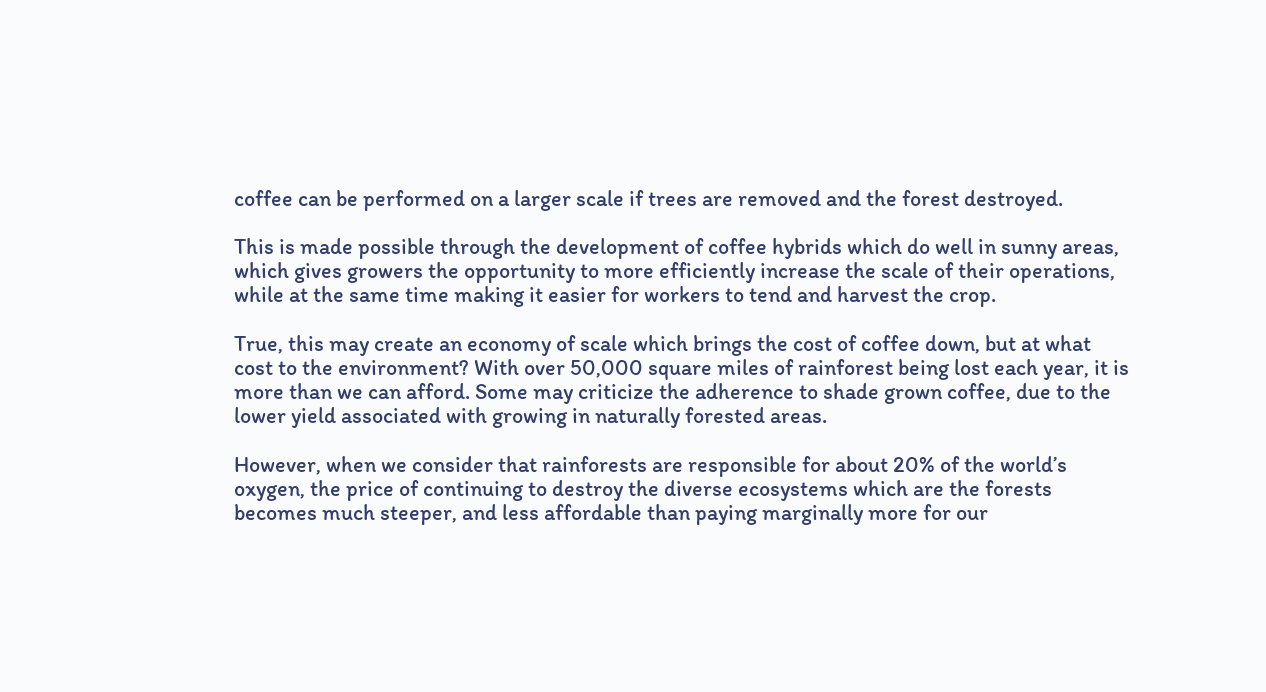coffee can be performed on a larger scale if trees are removed and the forest destroyed.

This is made possible through the development of coffee hybrids which do well in sunny areas, which gives growers the opportunity to more efficiently increase the scale of their operations, while at the same time making it easier for workers to tend and harvest the crop.

True, this may create an economy of scale which brings the cost of coffee down, but at what cost to the environment? With over 50,000 square miles of rainforest being lost each year, it is more than we can afford. Some may criticize the adherence to shade grown coffee, due to the lower yield associated with growing in naturally forested areas.

However, when we consider that rainforests are responsible for about 20% of the world’s oxygen, the price of continuing to destroy the diverse ecosystems which are the forests becomes much steeper, and less affordable than paying marginally more for our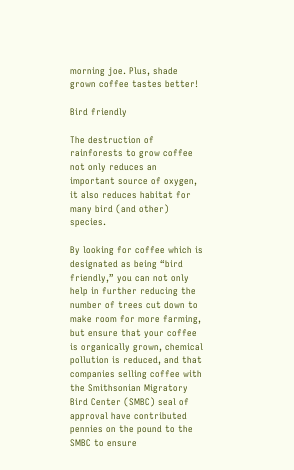morning joe. Plus, shade grown coffee tastes better!

Bird friendly

The destruction of rainforests to grow coffee not only reduces an important source of oxygen, it also reduces habitat for many bird (and other) species.

By looking for coffee which is designated as being “bird friendly,” you can not only help in further reducing the number of trees cut down to make room for more farming, but ensure that your coffee is organically grown, chemical pollution is reduced, and that companies selling coffee with the Smithsonian Migratory Bird Center (SMBC) seal of approval have contributed pennies on the pound to the SMBC to ensure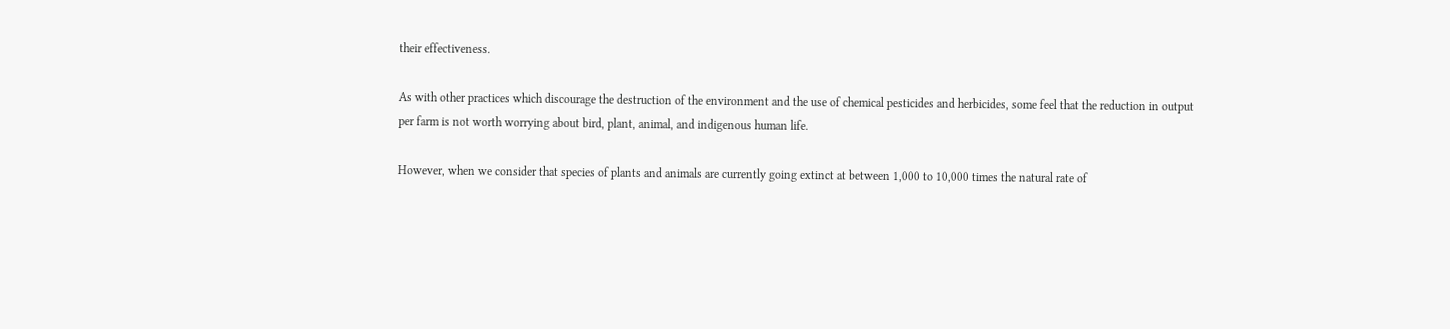their effectiveness.

As with other practices which discourage the destruction of the environment and the use of chemical pesticides and herbicides, some feel that the reduction in output per farm is not worth worrying about bird, plant, animal, and indigenous human life.

However, when we consider that species of plants and animals are currently going extinct at between 1,000 to 10,000 times the natural rate of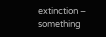extinction – something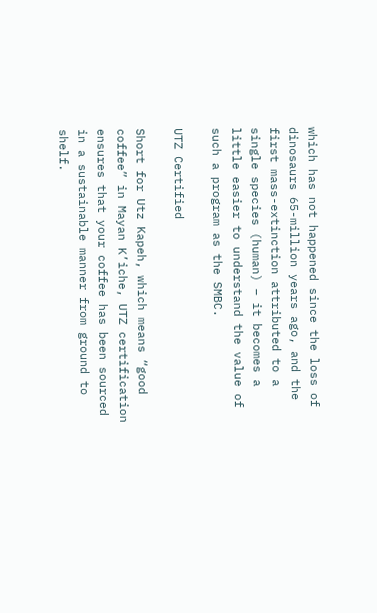which has not happened since the loss of dinosaurs 65-million years ago, and the first mass-extinction attributed to a single species (human) – it becomes a little easier to understand the value of such a program as the SMBC.

UTZ Certified

Short for Utz Kapeh, which means “good coffee” in Mayan K’iche, UTZ certification ensures that your coffee has been sourced in a sustainable manner from ground to shelf.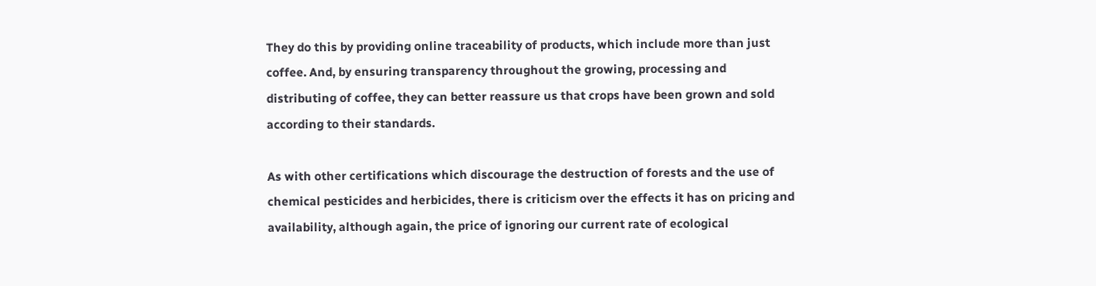They do this by providing online traceability of products, which include more than just coffee. And, by ensuring transparency throughout the growing, processing and distributing of coffee, they can better reassure us that crops have been grown and sold according to their standards.

As with other certifications which discourage the destruction of forests and the use of chemical pesticides and herbicides, there is criticism over the effects it has on pricing and availability, although again, the price of ignoring our current rate of ecological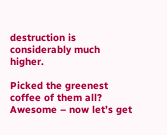destruction is considerably much higher.

Picked the greenest coffee of them all? Awesome – now let’s get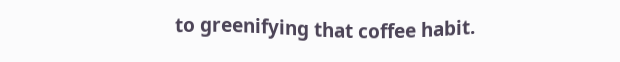to greenifying that coffee habit.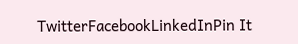TwitterFacebookLinkedInPin It